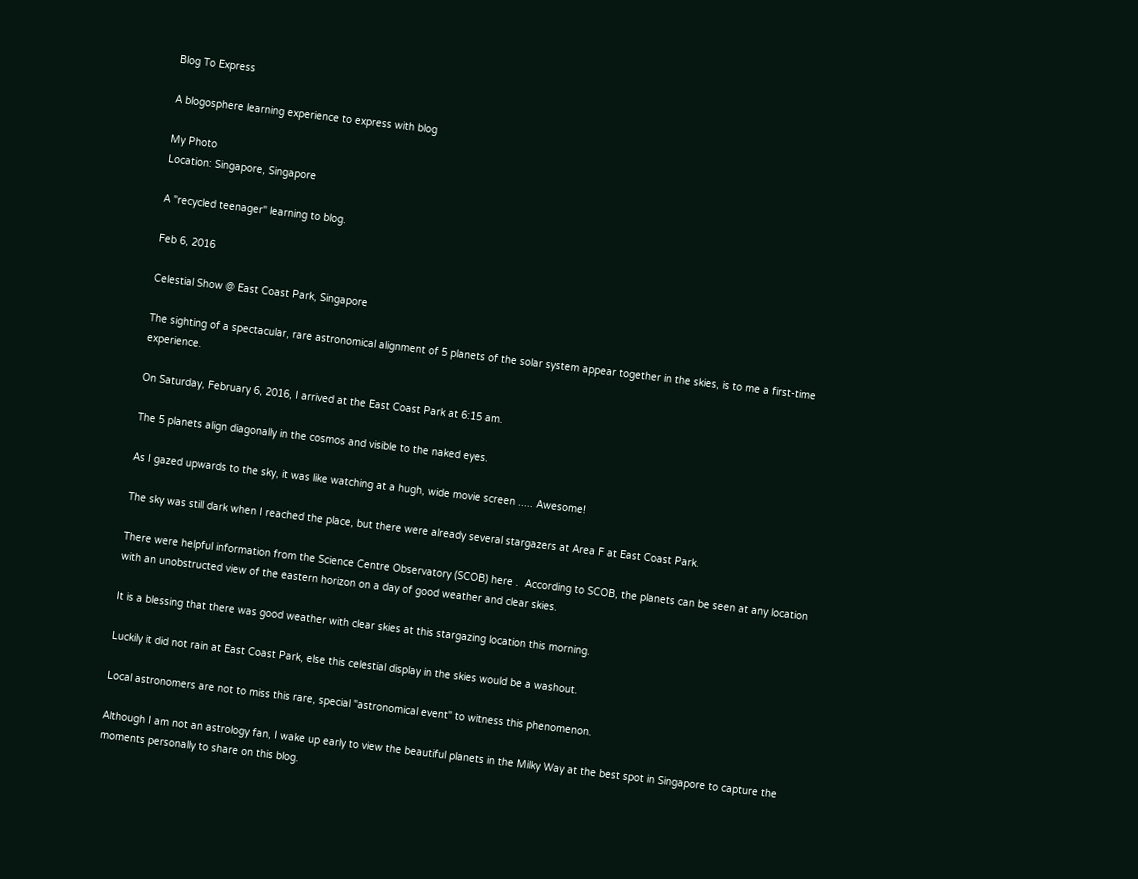Blog To Express

A blogosphere learning experience to express with blog

My Photo
Location: Singapore, Singapore

A "recycled teenager" learning to blog.

Feb 6, 2016

Celestial Show @ East Coast Park, Singapore

The sighting of a spectacular, rare astronomical alignment of 5 planets of the solar system appear together in the skies, is to me a first-time experience.

On Saturday, February 6, 2016, I arrived at the East Coast Park at 6:15 am.

The 5 planets align diagonally in the cosmos and visible to the naked eyes.

As I gazed upwards to the sky, it was like watching at a hugh, wide movie screen ..... Awesome!

The sky was still dark when I reached the place, but there were already several stargazers at Area F at East Coast Park.

There were helpful information from the Science Centre Observatory (SCOB) here .  According to SCOB, the planets can be seen at any location with an unobstructed view of the eastern horizon on a day of good weather and clear skies.

It is a blessing that there was good weather with clear skies at this stargazing location this morning.

Luckily it did not rain at East Coast Park, else this celestial display in the skies would be a washout.

Local astronomers are not to miss this rare, special "astronomical event" to witness this phenomenon.

Although I am not an astrology fan, I wake up early to view the beautiful planets in the Milky Way at the best spot in Singapore to capture the moments personally to share on this blog.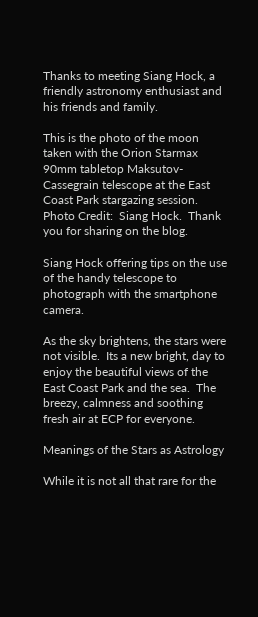Thanks to meeting Siang Hock, a friendly astronomy enthusiast and his friends and family.

This is the photo of the moon taken with the Orion Starmax 90mm tabletop Maksutov-Cassegrain telescope at the East Coast Park stargazing session.  Photo Credit:  Siang Hock.  Thank you for sharing on the blog.

Siang Hock offering tips on the use of the handy telescope to photograph with the smartphone camera.

As the sky brightens, the stars were not visible.  Its a new bright, day to enjoy the beautiful views of the East Coast Park and the sea.  The breezy, calmness and soothing fresh air at ECP for everyone.

Meanings of the Stars as Astrology

While it is not all that rare for the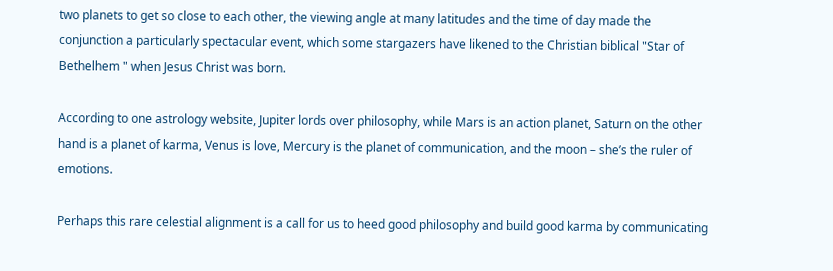two planets to get so close to each other, the viewing angle at many latitudes and the time of day made the conjunction a particularly spectacular event, which some stargazers have likened to the Christian biblical "Star of Bethelhem " when Jesus Christ was born.

According to one astrology website, Jupiter lords over philosophy, while Mars is an action planet, Saturn on the other hand is a planet of karma, Venus is love, Mercury is the planet of communication, and the moon – she’s the ruler of emotions.

Perhaps this rare celestial alignment is a call for us to heed good philosophy and build good karma by communicating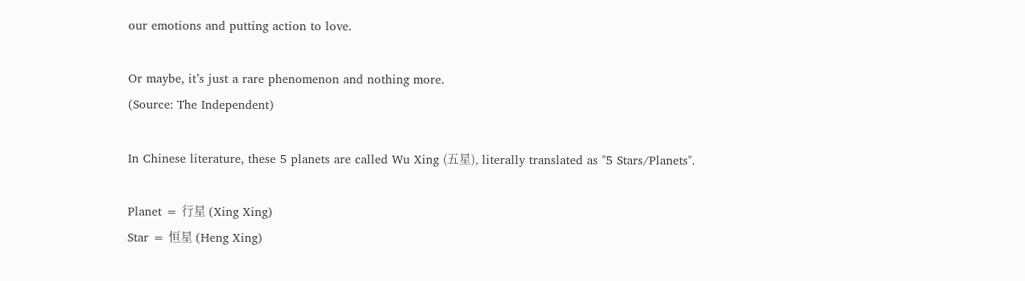our emotions and putting action to love.

Or maybe, it’s just a rare phenomenon and nothing more.
(Source: The Independent)

In Chinese literature, these 5 planets are called Wu Xing (五星), literally translated as "5 Stars/Planets".

Planet = 行星 (Xing Xing)
Star = 恒星 (Heng Xing)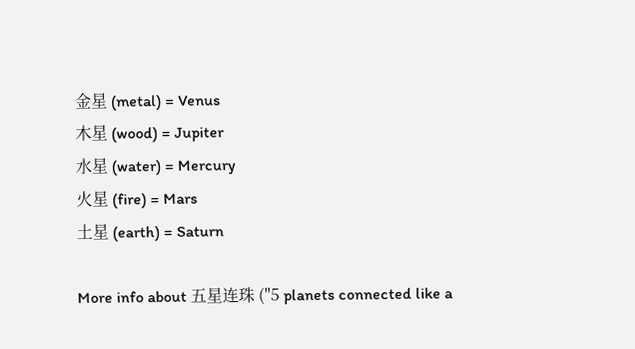金星 (metal) = Venus
木星 (wood) = Jupiter
水星 (water) = Mercury
火星 (fire) = Mars
土星 (earth) = Saturn

More info about 五星连珠 ("5 planets connected like a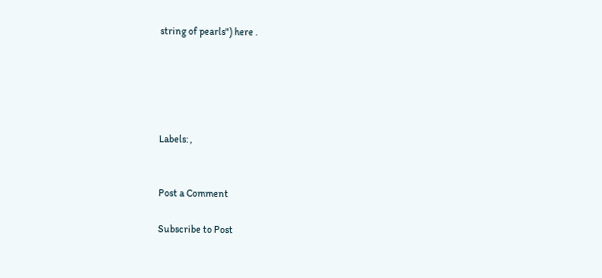string of pearls") here .





Labels: ,


Post a Comment

Subscribe to Post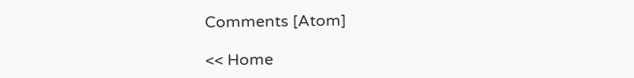Comments [Atom]

<< Home